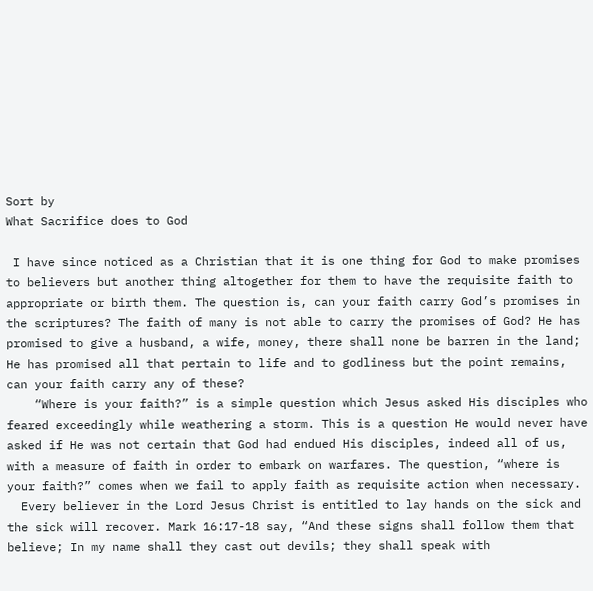Sort by
What Sacrifice does to God

 I have since noticed as a Christian that it is one thing for God to make promises to believers but another thing altogether for them to have the requisite faith to appropriate or birth them. The question is, can your faith carry God’s promises in the scriptures? The faith of many is not able to carry the promises of God? He has promised to give a husband, a wife, money, there shall none be barren in the land; He has promised all that pertain to life and to godliness but the point remains, can your faith carry any of these?
    “Where is your faith?” is a simple question which Jesus asked His disciples who feared exceedingly while weathering a storm. This is a question He would never have asked if He was not certain that God had endued His disciples, indeed all of us, with a measure of faith in order to embark on warfares. The question, “where is your faith?” comes when we fail to apply faith as requisite action when necessary.
  Every believer in the Lord Jesus Christ is entitled to lay hands on the sick and the sick will recover. Mark 16:17-18 say, “And these signs shall follow them that believe; In my name shall they cast out devils; they shall speak with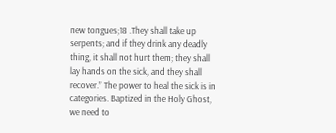new tongues;18 .They shall take up serpents; and if they drink any deadly thing, it shall not hurt them; they shall lay hands on the sick, and they shall recover.” The power to heal the sick is in categories. Baptized in the Holy Ghost, we need to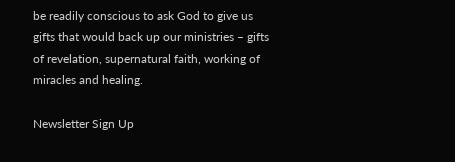be readily conscious to ask God to give us gifts that would back up our ministries – gifts of revelation, supernatural faith, working of miracles and healing.

Newsletter Sign Up